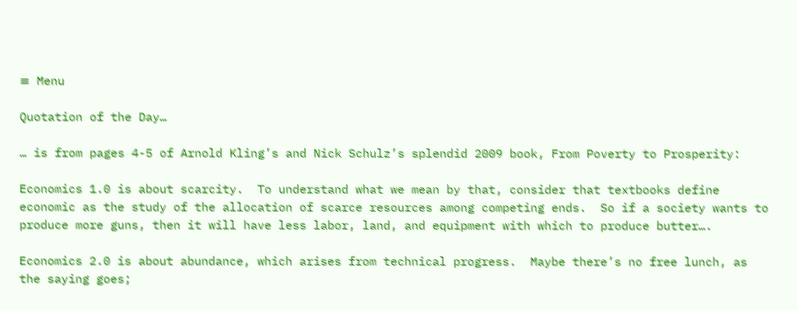≡ Menu

Quotation of the Day…

… is from pages 4-5 of Arnold Kling’s and Nick Schulz’s splendid 2009 book, From Poverty to Prosperity:

Economics 1.0 is about scarcity.  To understand what we mean by that, consider that textbooks define economic as the study of the allocation of scarce resources among competing ends.  So if a society wants to produce more guns, then it will have less labor, land, and equipment with which to produce butter….

Economics 2.0 is about abundance, which arises from technical progress.  Maybe there’s no free lunch, as the saying goes;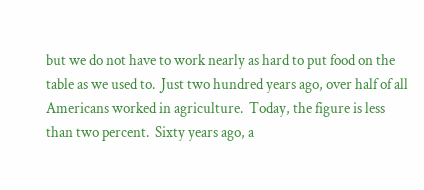but we do not have to work nearly as hard to put food on the table as we used to.  Just two hundred years ago, over half of all Americans worked in agriculture.  Today, the figure is less than two percent.  Sixty years ago, a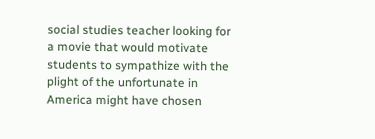social studies teacher looking for a movie that would motivate students to sympathize with the plight of the unfortunate in America might have chosen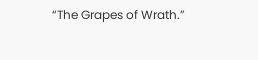“The Grapes of Wrath.”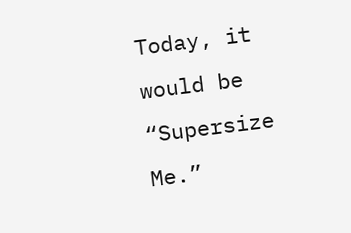Today, it would be “Supersize Me.”